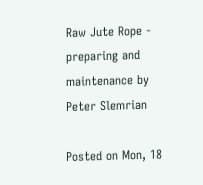Raw Jute Rope - preparing and maintenance by Peter Slemrian

Posted on Mon, 18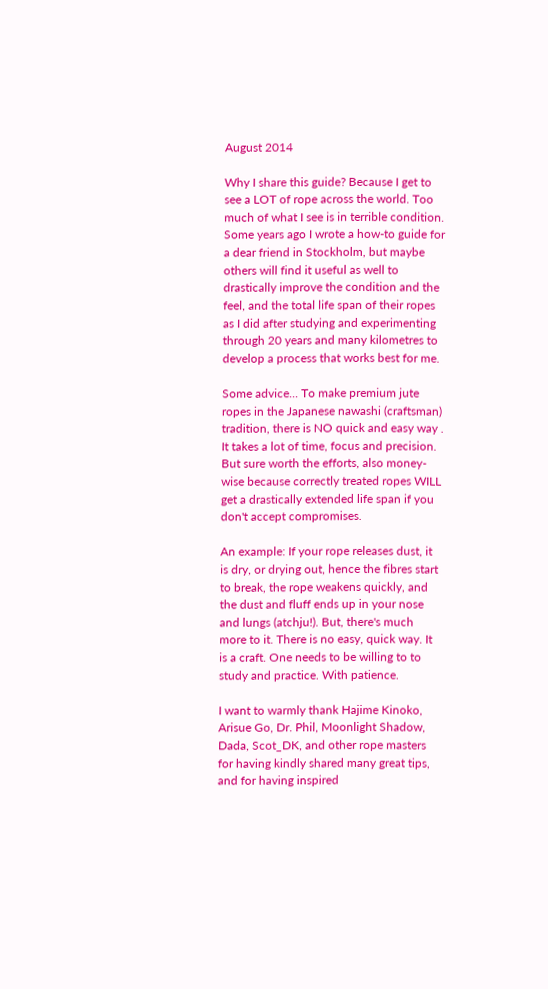August 2014

Why I share this guide? Because I get to see a LOT of rope across the world. Too much of what I see is in terrible condition. Some years ago I wrote a how-to guide for a dear friend in Stockholm, but maybe others will find it useful as well to drastically improve the condition and the feel, and the total life span of their ropes as I did after studying and experimenting through 20 years and many kilometres to develop a process that works best for me.

Some advice... To make premium jute ropes in the Japanese nawashi (craftsman) tradition, there is NO quick and easy way . It takes a lot of time, focus and precision. But sure worth the efforts, also money-wise because correctly treated ropes WILL get a drastically extended life span if you don't accept compromises.

An example: If your rope releases dust, it is dry, or drying out, hence the fibres start to break, the rope weakens quickly, and the dust and fluff ends up in your nose and lungs (atchju!). But, there's much more to it. There is no easy, quick way. It is a craft. One needs to be willing to to study and practice. With patience.

I want to warmly thank Hajime Kinoko, Arisue Go, Dr. Phil, Moonlight Shadow, Dada, Scot_DK, and other rope masters for having kindly shared many great tips, and for having inspired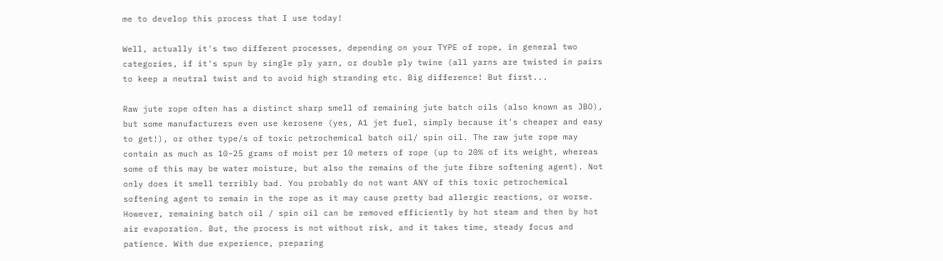me to develop this process that I use today!

Well, actually it's two different processes, depending on your TYPE of rope, in general two categories, if it's spun by single ply yarn, or double ply twine (all yarns are twisted in pairs to keep a neutral twist and to avoid high stranding etc. Big difference! But first...

Raw jute rope often has a distinct sharp smell of remaining jute batch oils (also known as JBO), but some manufacturers even use kerosene (yes, A1 jet fuel, simply because it's cheaper and easy to get!), or other type/s of toxic petrochemical batch oil/ spin oil. The raw jute rope may contain as much as 10-25 grams of moist per 10 meters of rope (up to 20% of its weight, whereas some of this may be water moisture, but also the remains of the jute fibre softening agent). Not only does it smell terribly bad. You probably do not want ANY of this toxic petrochemical softening agent to remain in the rope as it may cause pretty bad allergic reactions, or worse. However, remaining batch oil / spin oil can be removed efficiently by hot steam and then by hot air evaporation. But, the process is not without risk, and it takes time, steady focus and patience. With due experience, preparing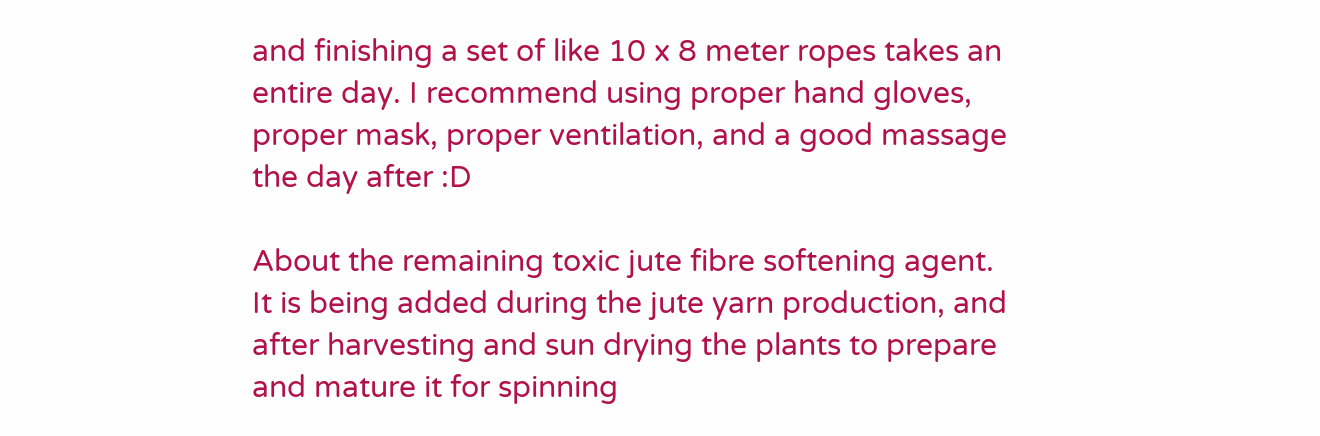and finishing a set of like 10 x 8 meter ropes takes an entire day. I recommend using proper hand gloves, proper mask, proper ventilation, and a good massage the day after :D

About the remaining toxic jute fibre softening agent. It is being added during the jute yarn production, and after harvesting and sun drying the plants to prepare and mature it for spinning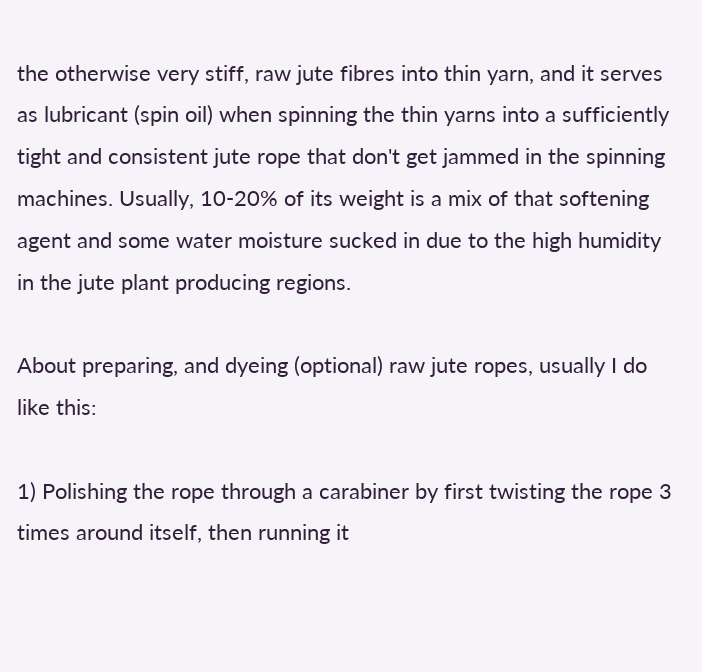the otherwise very stiff, raw jute fibres into thin yarn, and it serves as lubricant (spin oil) when spinning the thin yarns into a sufficiently tight and consistent jute rope that don't get jammed in the spinning machines. Usually, 10-20% of its weight is a mix of that softening agent and some water moisture sucked in due to the high humidity in the jute plant producing regions.

About preparing, and dyeing (optional) raw jute ropes, usually I do like this:

1) Polishing the rope through a carabiner by first twisting the rope 3 times around itself, then running it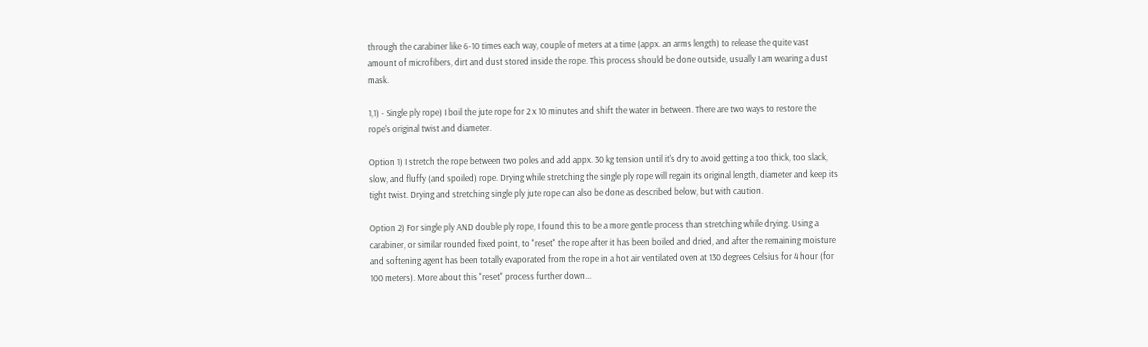through the carabiner like 6-10 times each way, couple of meters at a time (appx. an arms length) to release the quite vast amount of microfibers, dirt and dust stored inside the rope. This process should be done outside, usually I am wearing a dust mask.

1,1) - Single ply rope) I boil the jute rope for 2 x 10 minutes and shift the water in between. There are two ways to restore the rope's original twist and diameter.

Option 1) I stretch the rope between two poles and add appx. 30 kg tension until it's dry to avoid getting a too thick, too slack, slow, and fluffy (and spoiled) rope. Drying while stretching the single ply rope will regain its original length, diameter and keep its tight twist. Drying and stretching single ply jute rope can also be done as described below, but with caution.

Option 2) For single ply AND double ply rope, I found this to be a more gentle process than stretching while drying. Using a carabiner, or similar rounded fixed point, to "reset" the rope after it has been boiled and dried, and after the remaining moisture and softening agent has been totally evaporated from the rope in a hot air ventilated oven at 130 degrees Celsius for 4 hour (for 100 meters). More about this "reset" process further down...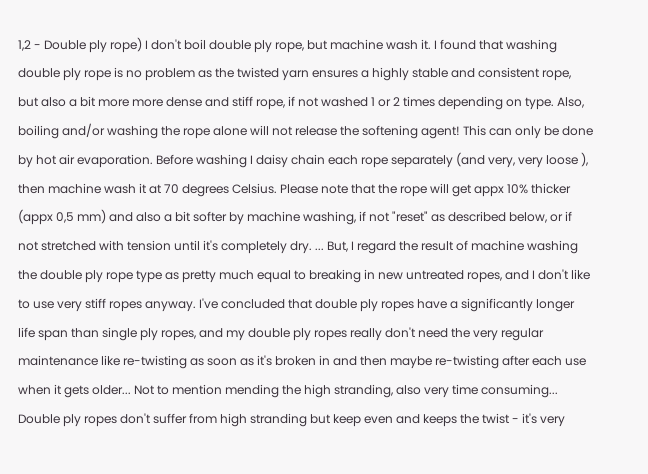1,2 - Double ply rope) I don't boil double ply rope, but machine wash it. I found that washing double ply rope is no problem as the twisted yarn ensures a highly stable and consistent rope, but also a bit more more dense and stiff rope, if not washed 1 or 2 times depending on type. Also, boiling and/or washing the rope alone will not release the softening agent! This can only be done by hot air evaporation. Before washing I daisy chain each rope separately (and very, very loose ), then machine wash it at 70 degrees Celsius. Please note that the rope will get appx 10% thicker (appx 0,5 mm) and also a bit softer by machine washing, if not "reset" as described below, or if not stretched with tension until it's completely dry. ... But, I regard the result of machine washing the double ply rope type as pretty much equal to breaking in new untreated ropes, and I don't like to use very stiff ropes anyway. I've concluded that double ply ropes have a significantly longer life span than single ply ropes, and my double ply ropes really don't need the very regular maintenance like re-twisting as soon as it's broken in and then maybe re-twisting after each use when it gets older... Not to mention mending the high stranding, also very time consuming... Double ply ropes don't suffer from high stranding but keep even and keeps the twist - it's very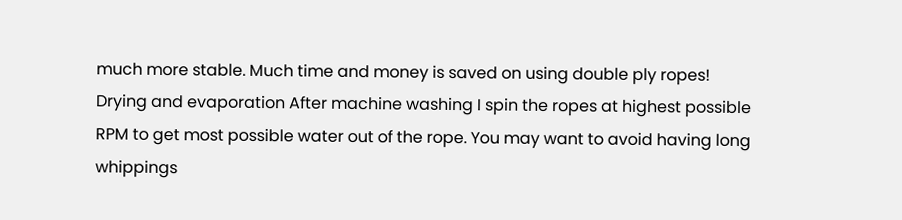much more stable. Much time and money is saved on using double ply ropes! Drying and evaporation After machine washing I spin the ropes at highest possible RPM to get most possible water out of the rope. You may want to avoid having long whippings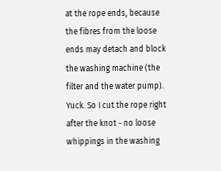at the rope ends, because the fibres from the loose ends may detach and block the washing machine (the filter and the water pump). Yuck. So I cut the rope right after the knot - no loose whippings in the washing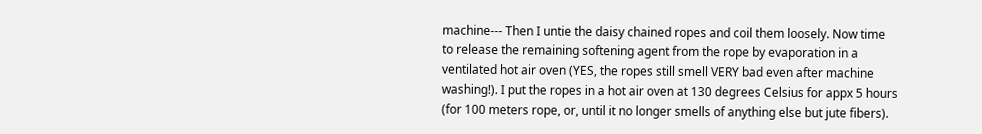machine--- Then I untie the daisy chained ropes and coil them loosely. Now time to release the remaining softening agent from the rope by evaporation in a ventilated hot air oven (YES, the ropes still smell VERY bad even after machine washing!). I put the ropes in a hot air oven at 130 degrees Celsius for appx 5 hours (for 100 meters rope, or, until it no longer smells of anything else but jute fibers).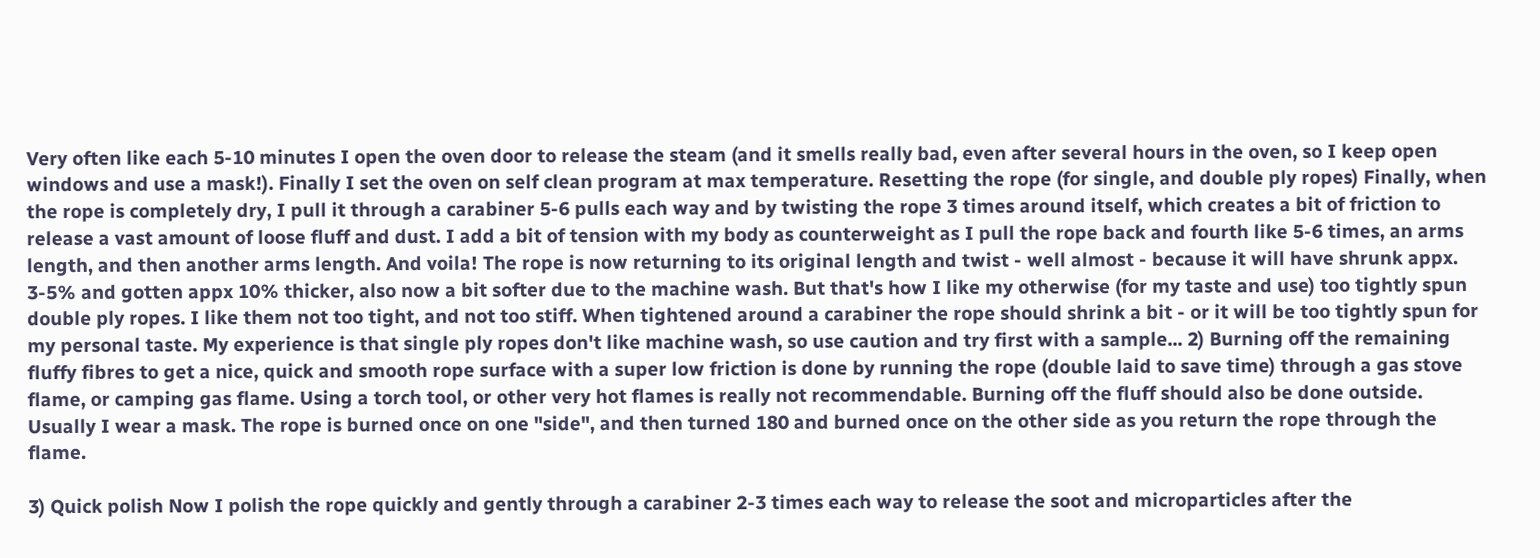Very often like each 5-10 minutes I open the oven door to release the steam (and it smells really bad, even after several hours in the oven, so I keep open windows and use a mask!). Finally I set the oven on self clean program at max temperature. Resetting the rope (for single, and double ply ropes) Finally, when the rope is completely dry, I pull it through a carabiner 5-6 pulls each way and by twisting the rope 3 times around itself, which creates a bit of friction to release a vast amount of loose fluff and dust. I add a bit of tension with my body as counterweight as I pull the rope back and fourth like 5-6 times, an arms length, and then another arms length. And voila! The rope is now returning to its original length and twist - well almost - because it will have shrunk appx. 3-5% and gotten appx 10% thicker, also now a bit softer due to the machine wash. But that's how I like my otherwise (for my taste and use) too tightly spun double ply ropes. I like them not too tight, and not too stiff. When tightened around a carabiner the rope should shrink a bit - or it will be too tightly spun for my personal taste. My experience is that single ply ropes don't like machine wash, so use caution and try first with a sample... 2) Burning off the remaining fluffy fibres to get a nice, quick and smooth rope surface with a super low friction is done by running the rope (double laid to save time) through a gas stove flame, or camping gas flame. Using a torch tool, or other very hot flames is really not recommendable. Burning off the fluff should also be done outside. Usually I wear a mask. The rope is burned once on one "side", and then turned 180 and burned once on the other side as you return the rope through the flame.

3) Quick polish Now I polish the rope quickly and gently through a carabiner 2-3 times each way to release the soot and microparticles after the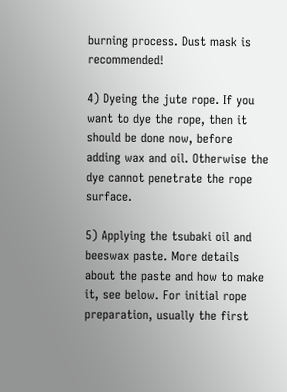burning process. Dust mask is recommended!

4) Dyeing the jute rope. If you want to dye the rope, then it should be done now, before adding wax and oil. Otherwise the dye cannot penetrate the rope surface.

5) Applying the tsubaki oil and beeswax paste. More details about the paste and how to make it, see below. For initial rope preparation, usually the first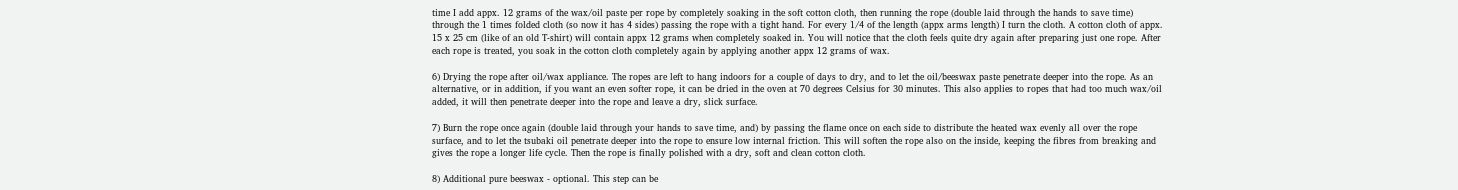time I add appx. 12 grams of the wax/oil paste per rope by completely soaking in the soft cotton cloth, then running the rope (double laid through the hands to save time) through the 1 times folded cloth (so now it has 4 sides) passing the rope with a tight hand. For every 1/4 of the length (appx arms length) I turn the cloth. A cotton cloth of appx. 15 x 25 cm (like of an old T-shirt) will contain appx 12 grams when completely soaked in. You will notice that the cloth feels quite dry again after preparing just one rope. After each rope is treated, you soak in the cotton cloth completely again by applying another appx 12 grams of wax.

6) Drying the rope after oil/wax appliance. The ropes are left to hang indoors for a couple of days to dry, and to let the oil/beeswax paste penetrate deeper into the rope. As an alternative, or in addition, if you want an even softer rope, it can be dried in the oven at 70 degrees Celsius for 30 minutes. This also applies to ropes that had too much wax/oil added, it will then penetrate deeper into the rope and leave a dry, slick surface.

7) Burn the rope once again (double laid through your hands to save time, and) by passing the flame once on each side to distribute the heated wax evenly all over the rope surface, and to let the tsubaki oil penetrate deeper into the rope to ensure low internal friction. This will soften the rope also on the inside, keeping the fibres from breaking and gives the rope a longer life cycle. Then the rope is finally polished with a dry, soft and clean cotton cloth.

8) Additional pure beeswax - optional. This step can be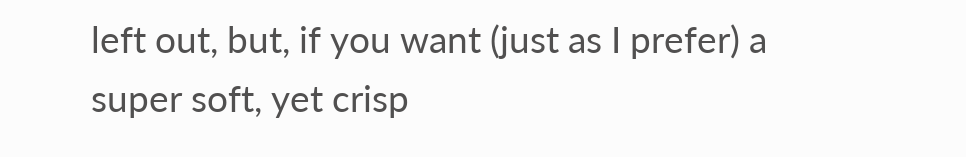left out, but, if you want (just as I prefer) a super soft, yet crisp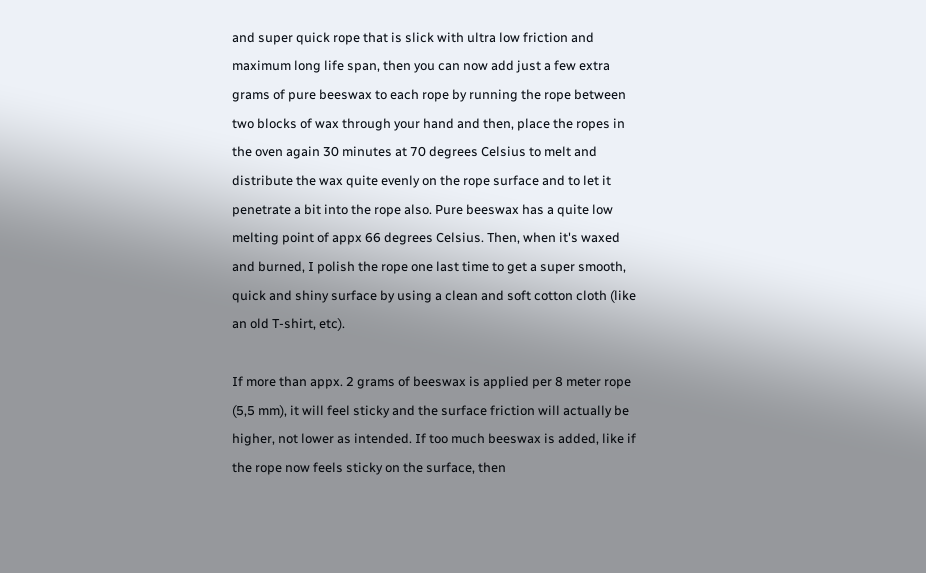and super quick rope that is slick with ultra low friction and maximum long life span, then you can now add just a few extra grams of pure beeswax to each rope by running the rope between two blocks of wax through your hand and then, place the ropes in the oven again 30 minutes at 70 degrees Celsius to melt and distribute the wax quite evenly on the rope surface and to let it penetrate a bit into the rope also. Pure beeswax has a quite low melting point of appx 66 degrees Celsius. Then, when it's waxed and burned, I polish the rope one last time to get a super smooth, quick and shiny surface by using a clean and soft cotton cloth (like an old T-shirt, etc).

If more than appx. 2 grams of beeswax is applied per 8 meter rope (5,5 mm), it will feel sticky and the surface friction will actually be higher, not lower as intended. If too much beeswax is added, like if the rope now feels sticky on the surface, then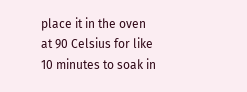place it in the oven at 90 Celsius for like 10 minutes to soak in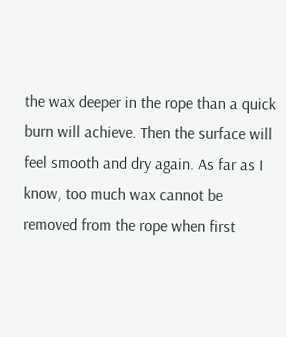the wax deeper in the rope than a quick burn will achieve. Then the surface will feel smooth and dry again. As far as I know, too much wax cannot be removed from the rope when first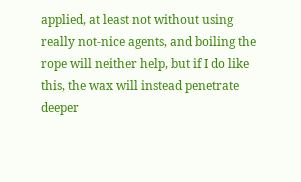applied, at least not without using really not-nice agents, and boiling the rope will neither help, but if I do like this, the wax will instead penetrate deeper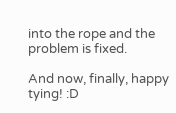into the rope and the problem is fixed.

And now, finally, happy tying! :D